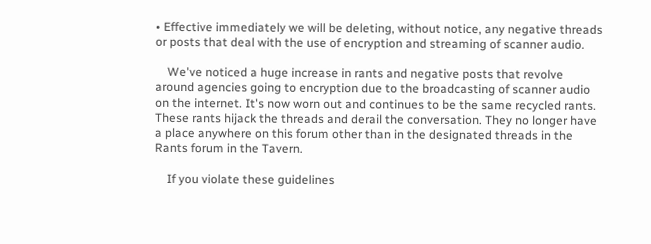• Effective immediately we will be deleting, without notice, any negative threads or posts that deal with the use of encryption and streaming of scanner audio.

    We've noticed a huge increase in rants and negative posts that revolve around agencies going to encryption due to the broadcasting of scanner audio on the internet. It's now worn out and continues to be the same recycled rants. These rants hijack the threads and derail the conversation. They no longer have a place anywhere on this forum other than in the designated threads in the Rants forum in the Tavern.

    If you violate these guidelines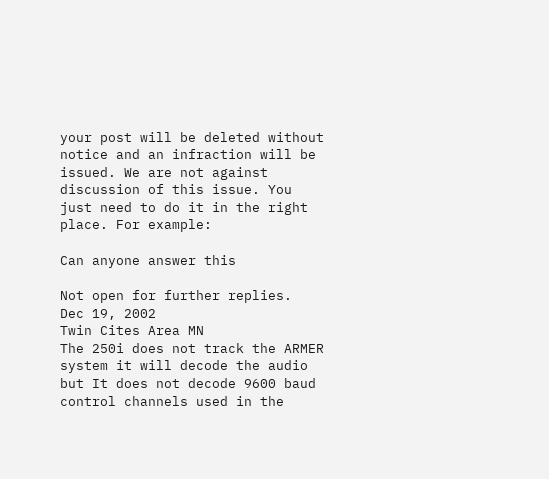your post will be deleted without notice and an infraction will be issued. We are not against discussion of this issue. You just need to do it in the right place. For example:

Can anyone answer this

Not open for further replies.
Dec 19, 2002
Twin Cites Area MN
The 250i does not track the ARMER system it will decode the audio but It does not decode 9600 baud control channels used in the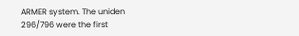ARMER system. The uniden 296/796 were the first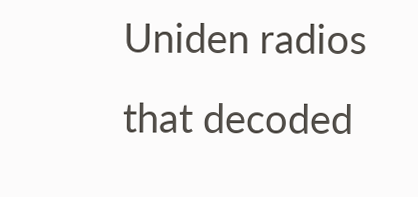Uniden radios that decoded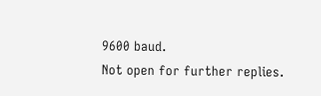9600 baud.
Not open for further replies.